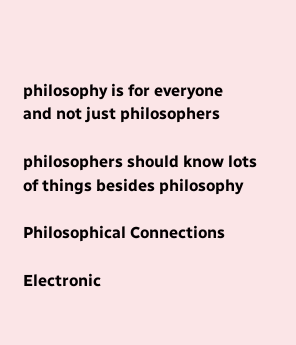philosophy is for everyone
and not just philosophers

philosophers should know lots
of things besides philosophy

Philosophical Connections

Electronic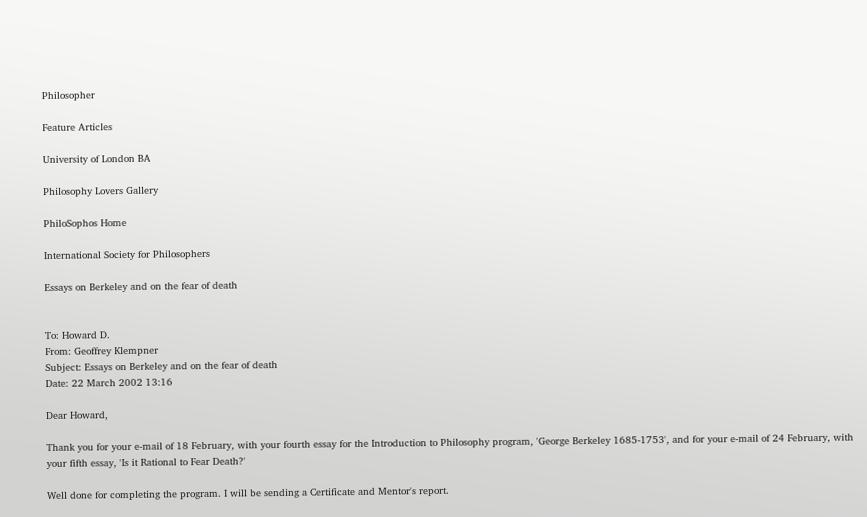Philosopher

Feature Articles

University of London BA

Philosophy Lovers Gallery

PhiloSophos Home

International Society for Philosophers

Essays on Berkeley and on the fear of death


To: Howard D.
From: Geoffrey Klempner
Subject: Essays on Berkeley and on the fear of death
Date: 22 March 2002 13:16

Dear Howard,

Thank you for your e-mail of 18 February, with your fourth essay for the Introduction to Philosophy program, 'George Berkeley 1685-1753', and for your e-mail of 24 February, with your fifth essay, 'Is it Rational to Fear Death?'

Well done for completing the program. I will be sending a Certificate and Mentor's report.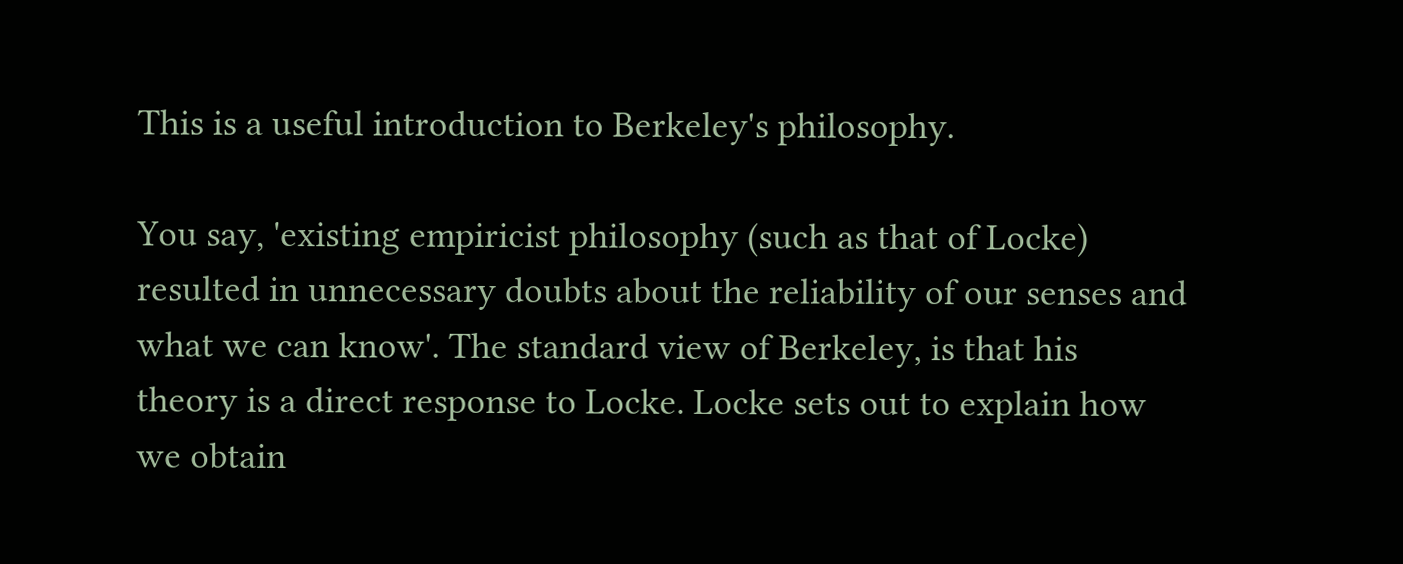This is a useful introduction to Berkeley's philosophy.

You say, 'existing empiricist philosophy (such as that of Locke) resulted in unnecessary doubts about the reliability of our senses and what we can know'. The standard view of Berkeley, is that his theory is a direct response to Locke. Locke sets out to explain how we obtain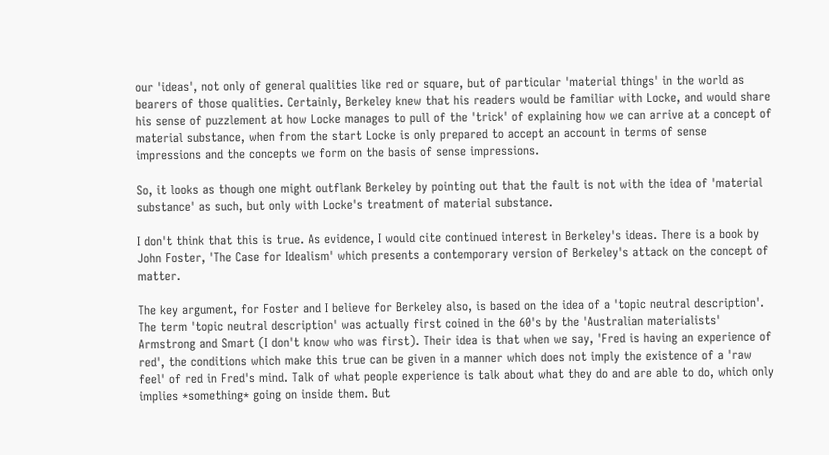our 'ideas', not only of general qualities like red or square, but of particular 'material things' in the world as bearers of those qualities. Certainly, Berkeley knew that his readers would be familiar with Locke, and would share his sense of puzzlement at how Locke manages to pull of the 'trick' of explaining how we can arrive at a concept of material substance, when from the start Locke is only prepared to accept an account in terms of sense impressions and the concepts we form on the basis of sense impressions.

So, it looks as though one might outflank Berkeley by pointing out that the fault is not with the idea of 'material substance' as such, but only with Locke's treatment of material substance.

I don't think that this is true. As evidence, I would cite continued interest in Berkeley's ideas. There is a book by John Foster, 'The Case for Idealism' which presents a contemporary version of Berkeley's attack on the concept of matter.

The key argument, for Foster and I believe for Berkeley also, is based on the idea of a 'topic neutral description'. The term 'topic neutral description' was actually first coined in the 60's by the 'Australian materialists' Armstrong and Smart (I don't know who was first). Their idea is that when we say, 'Fred is having an experience of red', the conditions which make this true can be given in a manner which does not imply the existence of a 'raw feel' of red in Fred's mind. Talk of what people experience is talk about what they do and are able to do, which only implies *something* going on inside them. But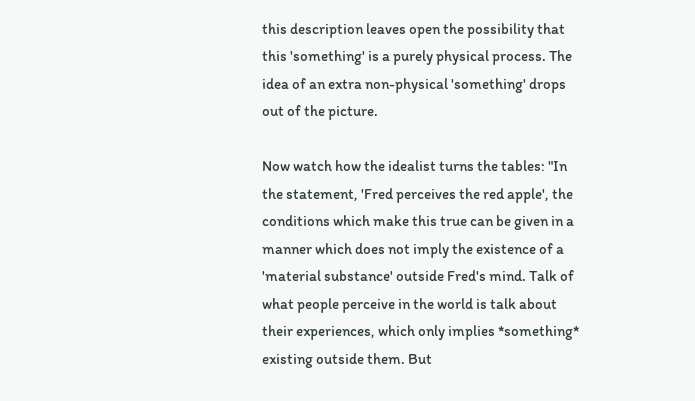this description leaves open the possibility that this 'something' is a purely physical process. The idea of an extra non-physical 'something' drops out of the picture.

Now watch how the idealist turns the tables: "In the statement, 'Fred perceives the red apple', the conditions which make this true can be given in a manner which does not imply the existence of a 'material substance' outside Fred's mind. Talk of what people perceive in the world is talk about their experiences, which only implies *something* existing outside them. But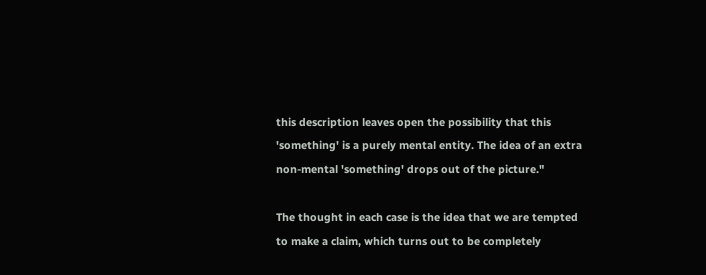this description leaves open the possibility that this 'something' is a purely mental entity. The idea of an extra non-mental 'something' drops out of the picture."

The thought in each case is the idea that we are tempted to make a claim, which turns out to be completely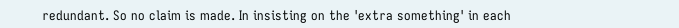redundant. So no claim is made. In insisting on the 'extra something' in each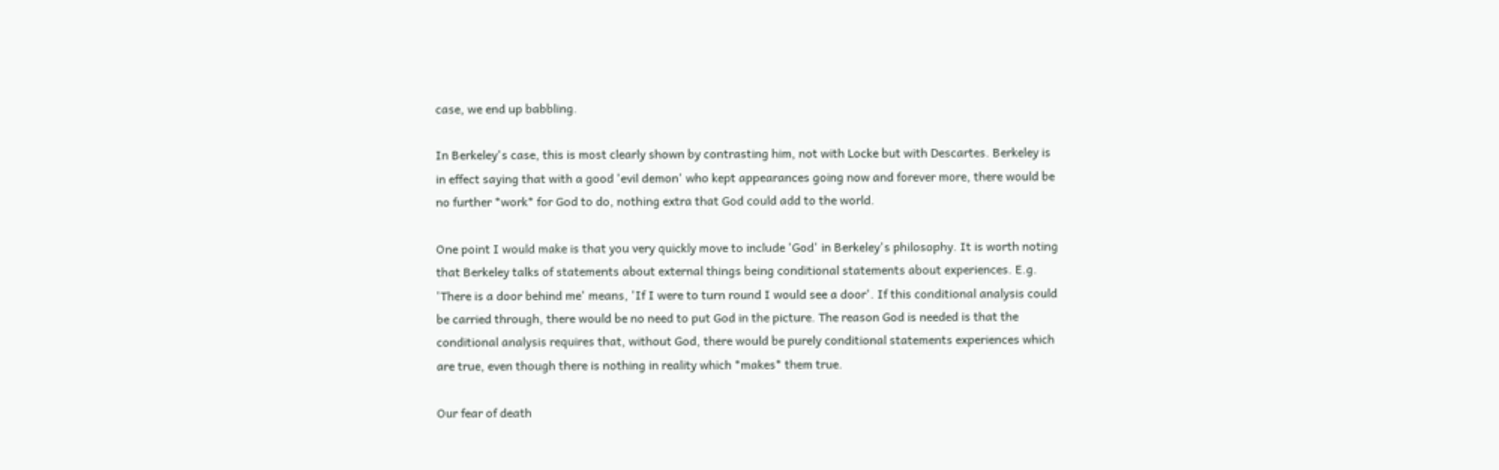case, we end up babbling.

In Berkeley's case, this is most clearly shown by contrasting him, not with Locke but with Descartes. Berkeley is in effect saying that with a good 'evil demon' who kept appearances going now and forever more, there would be no further *work* for God to do, nothing extra that God could add to the world.

One point I would make is that you very quickly move to include 'God' in Berkeley's philosophy. It is worth noting that Berkeley talks of statements about external things being conditional statements about experiences. E.g. 'There is a door behind me' means, 'If I were to turn round I would see a door'. If this conditional analysis could be carried through, there would be no need to put God in the picture. The reason God is needed is that the conditional analysis requires that, without God, there would be purely conditional statements experiences which are true, even though there is nothing in reality which *makes* them true.

Our fear of death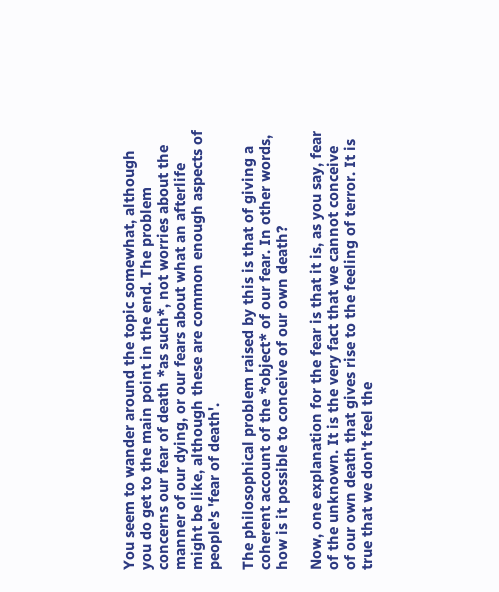You seem to wander around the topic somewhat, although you do get to the main point in the end. The problem concerns our fear of death *as such*, not worries about the manner of our dying, or our fears about what an afterlife might be like, although these are common enough aspects of people's 'fear of death'.

The philosophical problem raised by this is that of giving a coherent account of the *object* of our fear. In other words, how is it possible to conceive of our own death?

Now, one explanation for the fear is that it is, as you say, fear of the unknown. It is the very fact that we cannot conceive of our own death that gives rise to the feeling of terror. It is true that we don't feel the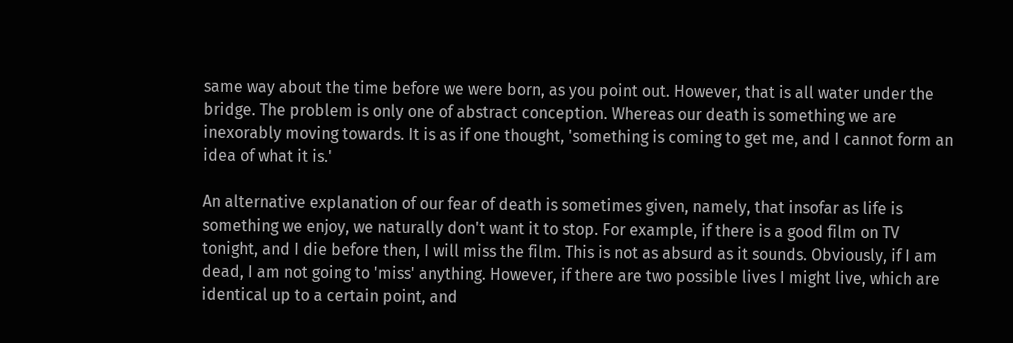same way about the time before we were born, as you point out. However, that is all water under the bridge. The problem is only one of abstract conception. Whereas our death is something we are inexorably moving towards. It is as if one thought, 'something is coming to get me, and I cannot form an idea of what it is.'

An alternative explanation of our fear of death is sometimes given, namely, that insofar as life is something we enjoy, we naturally don't want it to stop. For example, if there is a good film on TV tonight, and I die before then, I will miss the film. This is not as absurd as it sounds. Obviously, if I am dead, I am not going to 'miss' anything. However, if there are two possible lives I might live, which are identical up to a certain point, and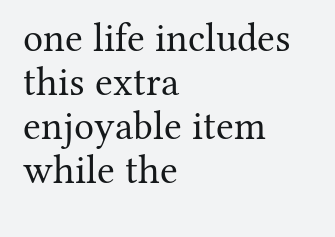one life includes this extra enjoyable item while the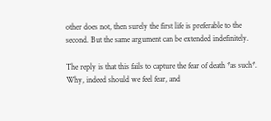other does not, then surely the first life is preferable to the second. But the same argument can be extended indefinitely.

The reply is that this fails to capture the fear of death *as such*. Why, indeed should we feel fear, and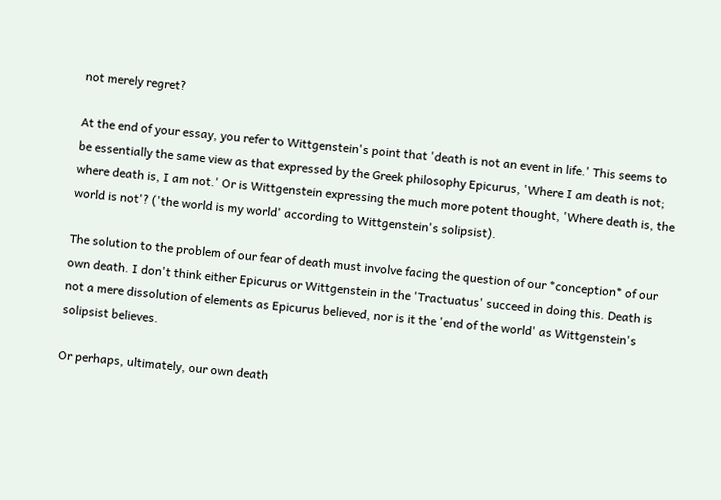not merely regret?

At the end of your essay, you refer to Wittgenstein's point that 'death is not an event in life.' This seems to be essentially the same view as that expressed by the Greek philosophy Epicurus, 'Where I am death is not; where death is, I am not.' Or is Wittgenstein expressing the much more potent thought, 'Where death is, the world is not'? ('the world is my world' according to Wittgenstein's solipsist).

The solution to the problem of our fear of death must involve facing the question of our *conception* of our own death. I don't think either Epicurus or Wittgenstein in the 'Tractuatus' succeed in doing this. Death is not a mere dissolution of elements as Epicurus believed, nor is it the 'end of the world' as Wittgenstein's solipsist believes.

Or perhaps, ultimately, our own death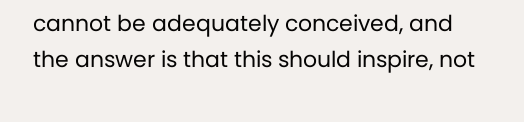cannot be adequately conceived, and the answer is that this should inspire, not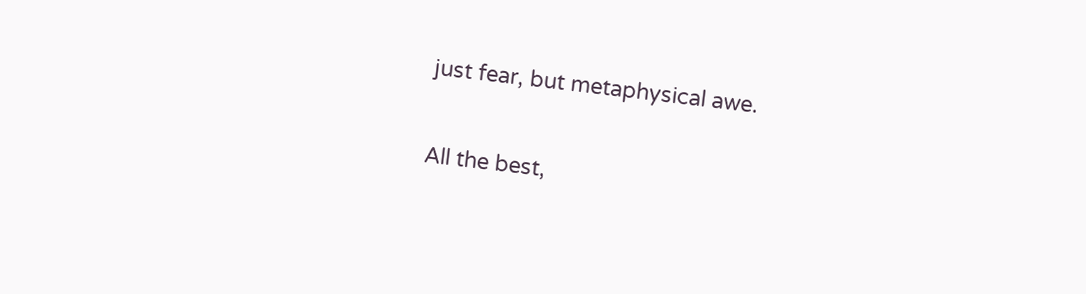just fear, but metaphysical awe.

All the best,